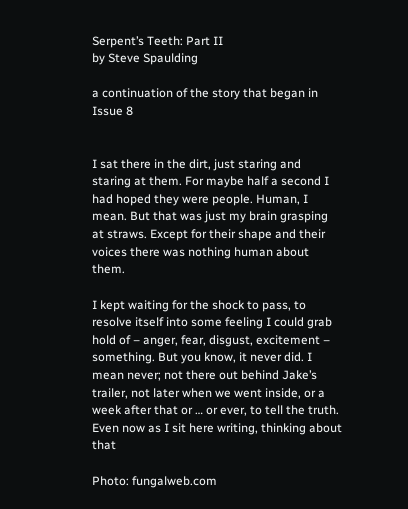Serpent’s Teeth: Part II
by Steve Spaulding

a continuation of the story that began in Issue 8


I sat there in the dirt, just staring and staring at them. For maybe half a second I had hoped they were people. Human, I mean. But that was just my brain grasping at straws. Except for their shape and their voices there was nothing human about them.

I kept waiting for the shock to pass, to resolve itself into some feeling I could grab hold of – anger, fear, disgust, excitement – something. But you know, it never did. I mean never; not there out behind Jake’s trailer, not later when we went inside, or a week after that or … or ever, to tell the truth. Even now as I sit here writing, thinking about that

Photo: fungalweb.com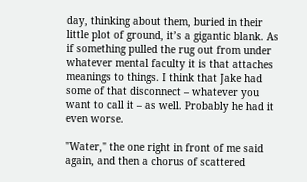day, thinking about them, buried in their little plot of ground, it’s a gigantic blank. As if something pulled the rug out from under whatever mental faculty it is that attaches meanings to things. I think that Jake had some of that disconnect – whatever you want to call it – as well. Probably he had it even worse.

"Water," the one right in front of me said again, and then a chorus of scattered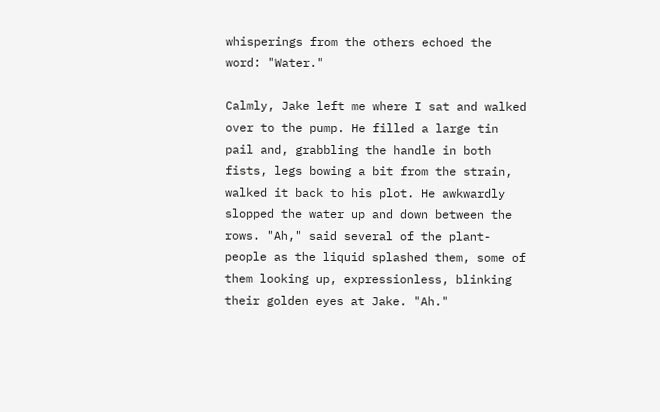whisperings from the others echoed the word: "Water."

Calmly, Jake left me where I sat and walked over to the pump. He filled a large tin pail and, grabbling the handle in both fists, legs bowing a bit from the strain, walked it back to his plot. He awkwardly slopped the water up and down between the rows. "Ah," said several of the plant-people as the liquid splashed them, some of them looking up, expressionless, blinking their golden eyes at Jake. "Ah."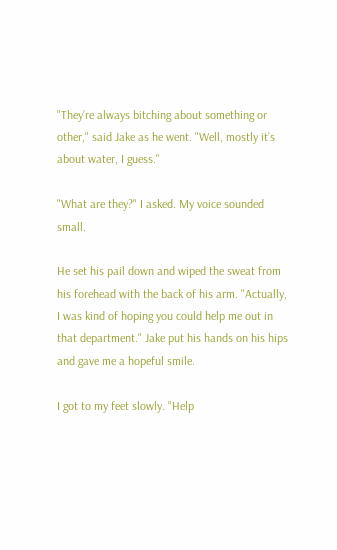"They’re always bitching about something or other," said Jake as he went. "Well, mostly it’s about water, I guess."

"What are they?" I asked. My voice sounded small.

He set his pail down and wiped the sweat from his forehead with the back of his arm. "Actually, I was kind of hoping you could help me out in that department." Jake put his hands on his hips and gave me a hopeful smile.

I got to my feet slowly. "Help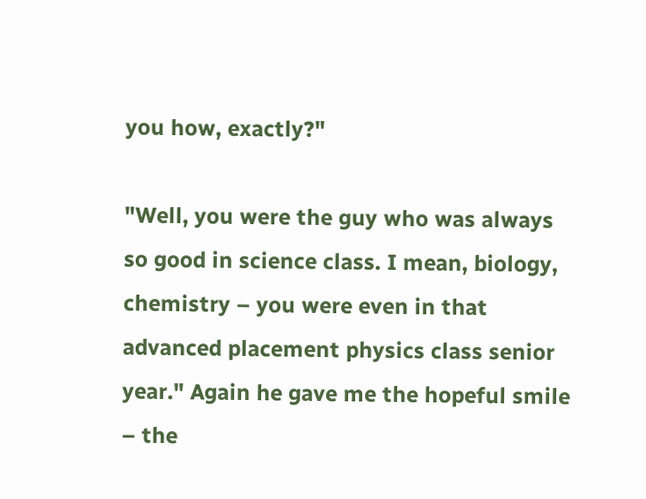you how, exactly?"

"Well, you were the guy who was always so good in science class. I mean, biology, chemistry – you were even in that advanced placement physics class senior year." Again he gave me the hopeful smile – the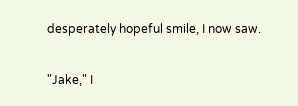desperately hopeful smile, I now saw.

"Jake," I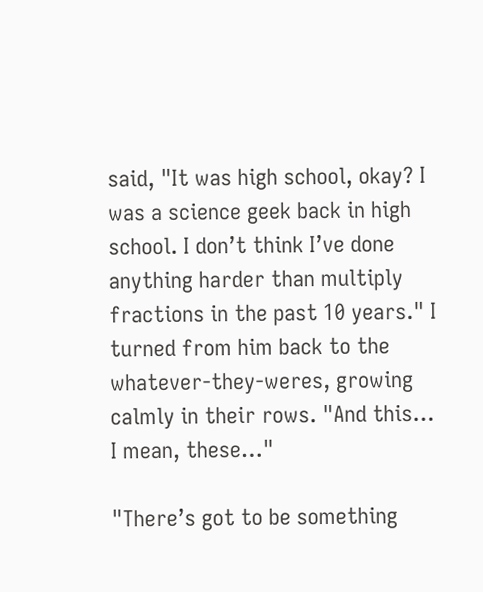said, "It was high school, okay? I was a science geek back in high school. I don’t think I’ve done anything harder than multiply fractions in the past 10 years." I turned from him back to the whatever-they-weres, growing calmly in their rows. "And this… I mean, these…"

"There’s got to be something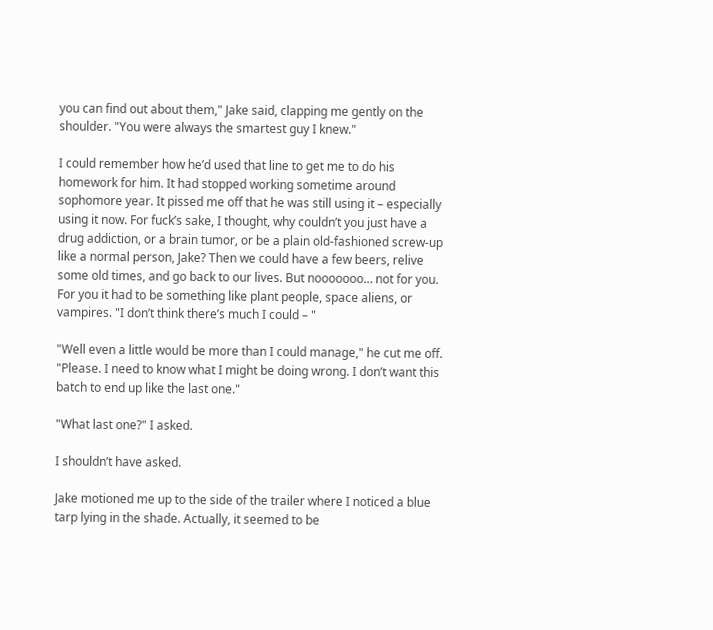you can find out about them," Jake said, clapping me gently on the shoulder. "You were always the smartest guy I knew."

I could remember how he’d used that line to get me to do his homework for him. It had stopped working sometime around sophomore year. It pissed me off that he was still using it – especially using it now. For fuck’s sake, I thought, why couldn’t you just have a drug addiction, or a brain tumor, or be a plain old-fashioned screw-up like a normal person, Jake? Then we could have a few beers, relive some old times, and go back to our lives. But nooooooo… not for you. For you it had to be something like plant people, space aliens, or vampires. "I don’t think there’s much I could – "

"Well even a little would be more than I could manage," he cut me off. "Please. I need to know what I might be doing wrong. I don’t want this batch to end up like the last one."

"What last one?" I asked.

I shouldn’t have asked.

Jake motioned me up to the side of the trailer where I noticed a blue tarp lying in the shade. Actually, it seemed to be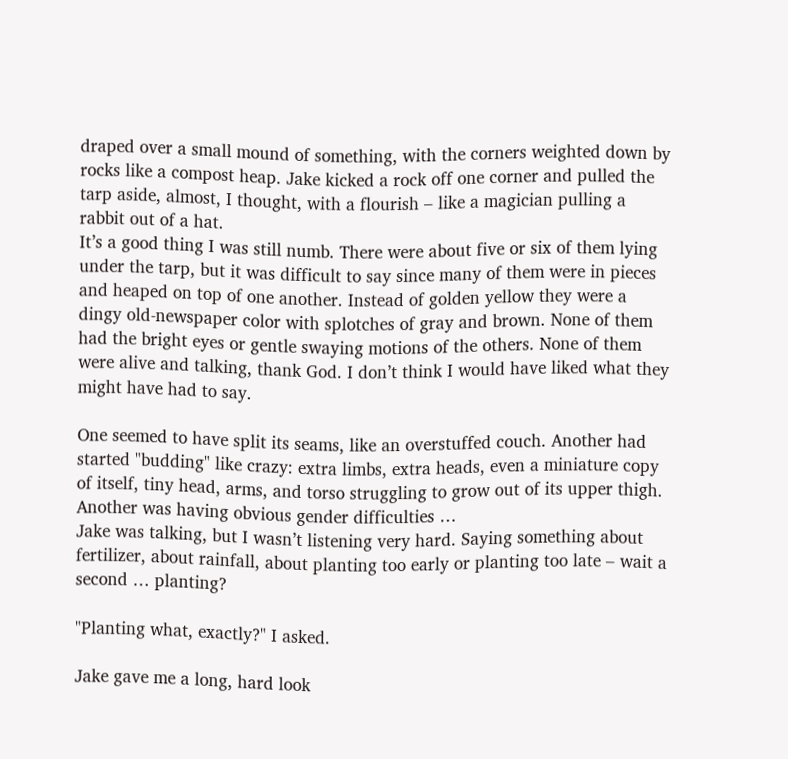draped over a small mound of something, with the corners weighted down by rocks like a compost heap. Jake kicked a rock off one corner and pulled the tarp aside, almost, I thought, with a flourish – like a magician pulling a rabbit out of a hat.
It’s a good thing I was still numb. There were about five or six of them lying under the tarp, but it was difficult to say since many of them were in pieces and heaped on top of one another. Instead of golden yellow they were a dingy old-newspaper color with splotches of gray and brown. None of them had the bright eyes or gentle swaying motions of the others. None of them were alive and talking, thank God. I don’t think I would have liked what they might have had to say.

One seemed to have split its seams, like an overstuffed couch. Another had started "budding" like crazy: extra limbs, extra heads, even a miniature copy of itself, tiny head, arms, and torso struggling to grow out of its upper thigh. Another was having obvious gender difficulties …
Jake was talking, but I wasn’t listening very hard. Saying something about fertilizer, about rainfall, about planting too early or planting too late – wait a second … planting?

"Planting what, exactly?" I asked.

Jake gave me a long, hard look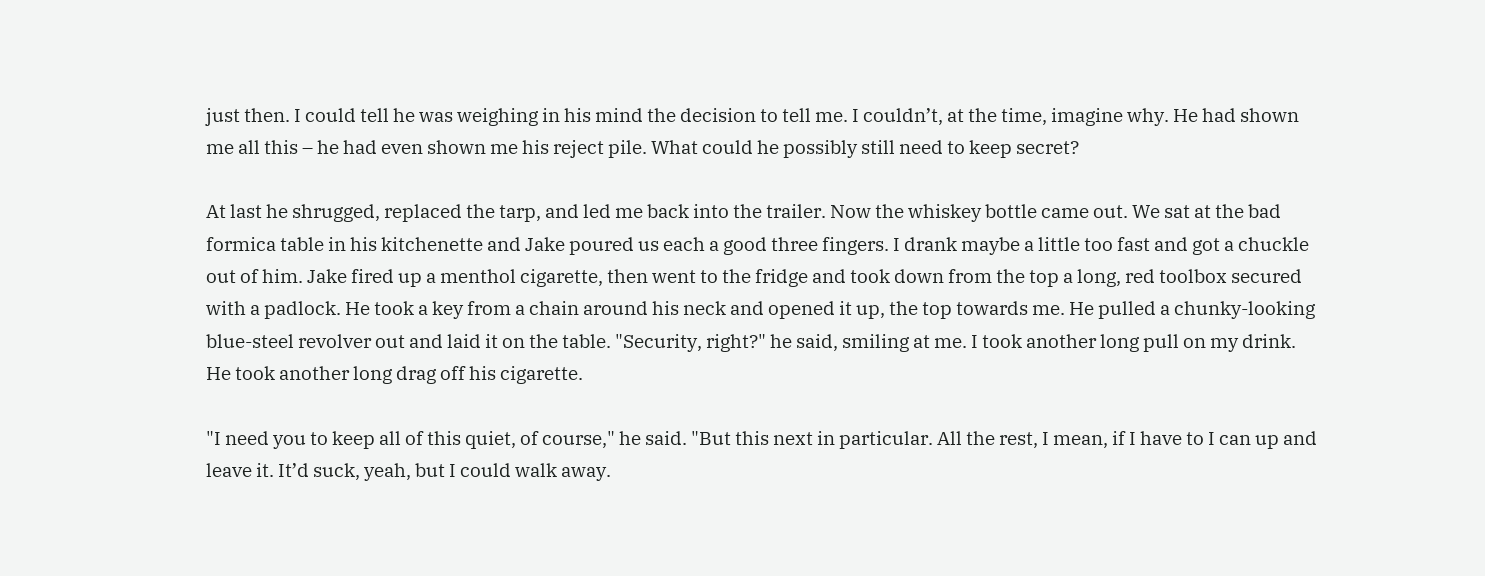just then. I could tell he was weighing in his mind the decision to tell me. I couldn’t, at the time, imagine why. He had shown me all this – he had even shown me his reject pile. What could he possibly still need to keep secret?

At last he shrugged, replaced the tarp, and led me back into the trailer. Now the whiskey bottle came out. We sat at the bad formica table in his kitchenette and Jake poured us each a good three fingers. I drank maybe a little too fast and got a chuckle out of him. Jake fired up a menthol cigarette, then went to the fridge and took down from the top a long, red toolbox secured with a padlock. He took a key from a chain around his neck and opened it up, the top towards me. He pulled a chunky-looking blue-steel revolver out and laid it on the table. "Security, right?" he said, smiling at me. I took another long pull on my drink. He took another long drag off his cigarette.

"I need you to keep all of this quiet, of course," he said. "But this next in particular. All the rest, I mean, if I have to I can up and leave it. It’d suck, yeah, but I could walk away.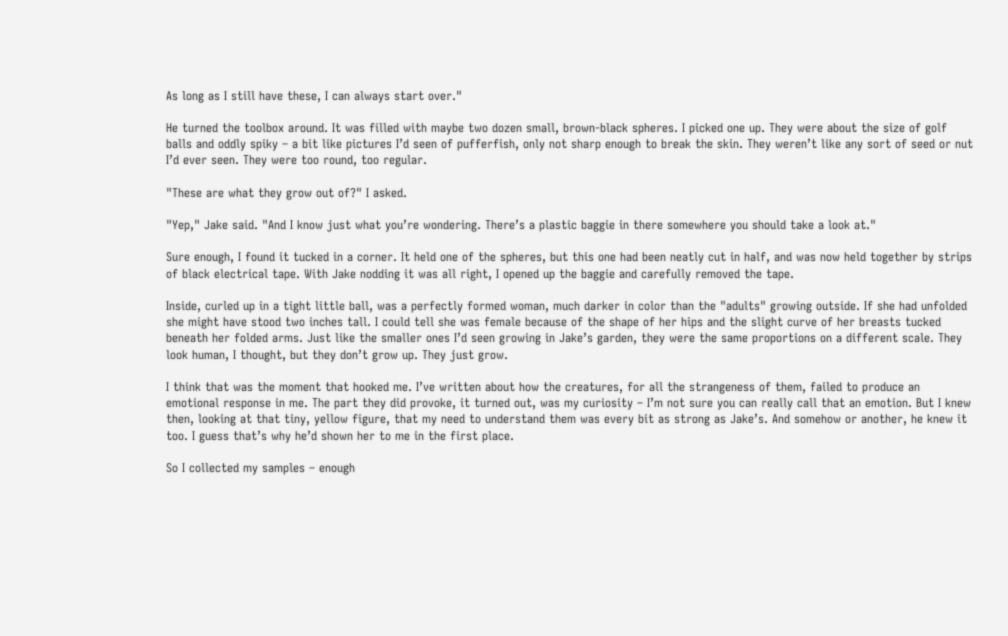As long as I still have these, I can always start over."

He turned the toolbox around. It was filled with maybe two dozen small, brown-black spheres. I picked one up. They were about the size of golf balls and oddly spiky – a bit like pictures I’d seen of pufferfish, only not sharp enough to break the skin. They weren’t like any sort of seed or nut I’d ever seen. They were too round, too regular.

"These are what they grow out of?" I asked.

"Yep," Jake said. "And I know just what you’re wondering. There’s a plastic baggie in there somewhere you should take a look at."

Sure enough, I found it tucked in a corner. It held one of the spheres, but this one had been neatly cut in half, and was now held together by strips of black electrical tape. With Jake nodding it was all right, I opened up the baggie and carefully removed the tape.

Inside, curled up in a tight little ball, was a perfectly formed woman, much darker in color than the "adults" growing outside. If she had unfolded she might have stood two inches tall. I could tell she was female because of the shape of her hips and the slight curve of her breasts tucked beneath her folded arms. Just like the smaller ones I’d seen growing in Jake’s garden, they were the same proportions on a different scale. They look human, I thought, but they don’t grow up. They just grow.

I think that was the moment that hooked me. I’ve written about how the creatures, for all the strangeness of them, failed to produce an emotional response in me. The part they did provoke, it turned out, was my curiosity – I’m not sure you can really call that an emotion. But I knew then, looking at that tiny, yellow figure, that my need to understand them was every bit as strong as Jake’s. And somehow or another, he knew it too. I guess that’s why he’d shown her to me in the first place.

So I collected my samples – enough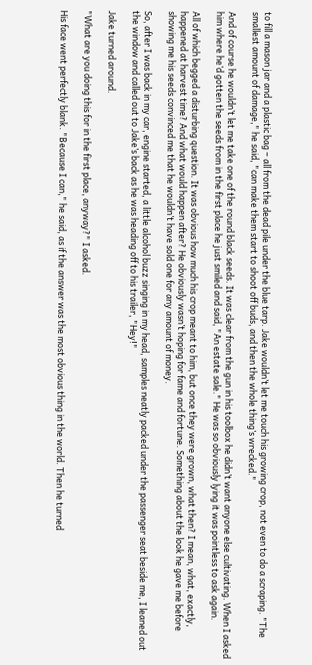to fill a mason jar and a plastic bag – all from the dead pile under the blue tarp. Jake wouldn’t let me touch his growing crop, not even to do a scraping. "The smallest amount of damage," he said, "can make them start to shoot off buds, and then the whole thing’s wrecked."

And of course he wouldn’t let me take one of the round black seeds. It was clear from the gun in his toolbox he didn’t want anyone else cultivating. When I asked him where he’d gotten the seeds from in the first place he just smiled and said, "An estate sale." He was so obviously lying it was pointless to ask again.

All of which begged a disturbing question. It was obvious how much his crop meant to him, but once they were grown, what then? I mean, what, exactly, happened at harvest time? And what would happen after? He obviously wasn’t hoping for fame and fortune. Something about the look he gave me before showing me his seeds convinced me that he wouldn’t have sold one for any amount of money.

So, after I was back in my car, engine started, a little alcohol buzz singing in my head, samples neatly packed under the passenger seat beside me, I leaned out the window and called out to Jake’s back as he was heading off to his trailer, "Hey!"

Jake turned around.

"What are you doing this for in the first place, anyway?" I asked.

His face went perfectly blank. "Because I can," he said, as if the answer was the most obvious thing in the world. Then he turned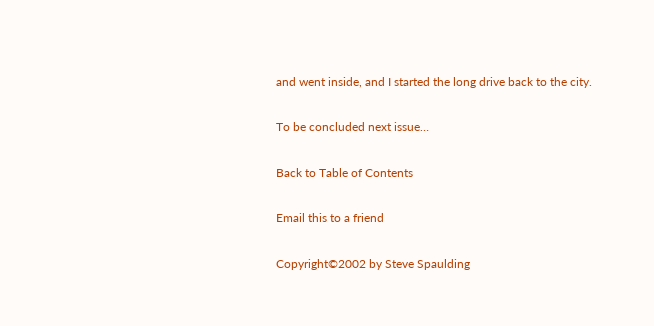and went inside, and I started the long drive back to the city.

To be concluded next issue…

Back to Table of Contents

Email this to a friend

Copyright©2002 by Steve Spaulding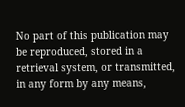No part of this publication may be reproduced, stored in a retrieval system, or transmitted, in any form by any means,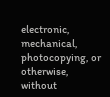electronic, mechanical, photocopying, or otherwise, without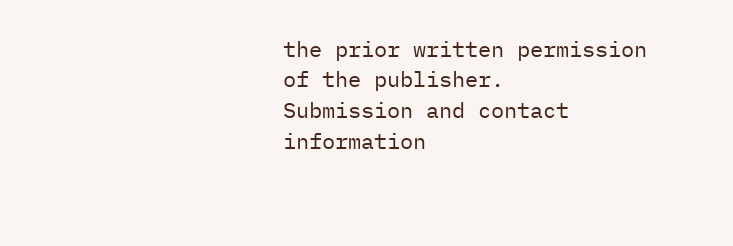the prior written permission of the publisher.
Submission and contact information